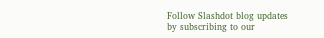Follow Slashdot blog updates by subscribing to our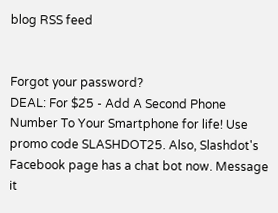blog RSS feed


Forgot your password?
DEAL: For $25 - Add A Second Phone Number To Your Smartphone for life! Use promo code SLASHDOT25. Also, Slashdot's Facebook page has a chat bot now. Message it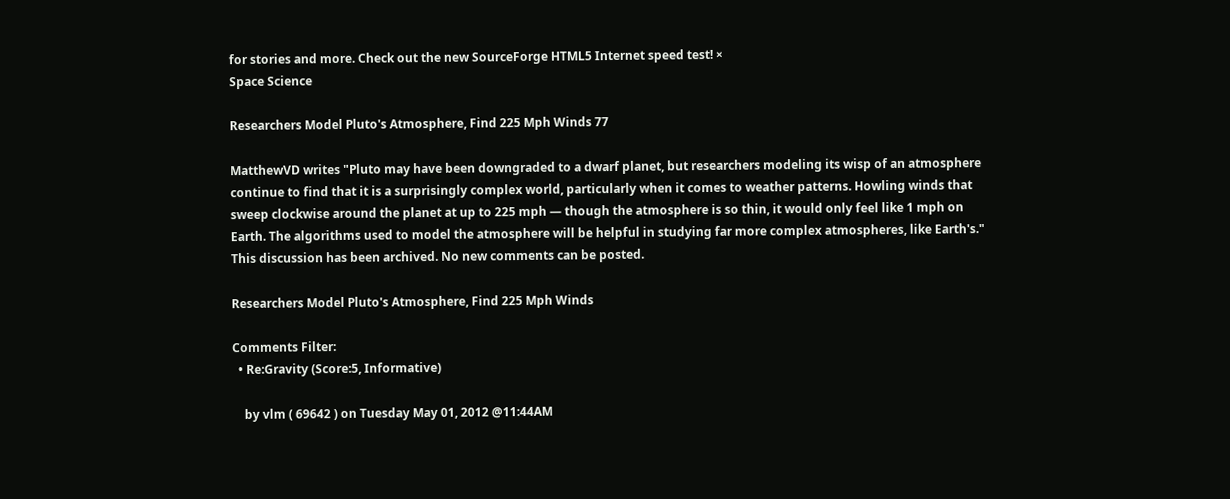for stories and more. Check out the new SourceForge HTML5 Internet speed test! ×
Space Science

Researchers Model Pluto's Atmosphere, Find 225 Mph Winds 77

MatthewVD writes "Pluto may have been downgraded to a dwarf planet, but researchers modeling its wisp of an atmosphere continue to find that it is a surprisingly complex world, particularly when it comes to weather patterns. Howling winds that sweep clockwise around the planet at up to 225 mph — though the atmosphere is so thin, it would only feel like 1 mph on Earth. The algorithms used to model the atmosphere will be helpful in studying far more complex atmospheres, like Earth's."
This discussion has been archived. No new comments can be posted.

Researchers Model Pluto's Atmosphere, Find 225 Mph Winds

Comments Filter:
  • Re:Gravity (Score:5, Informative)

    by vlm ( 69642 ) on Tuesday May 01, 2012 @11:44AM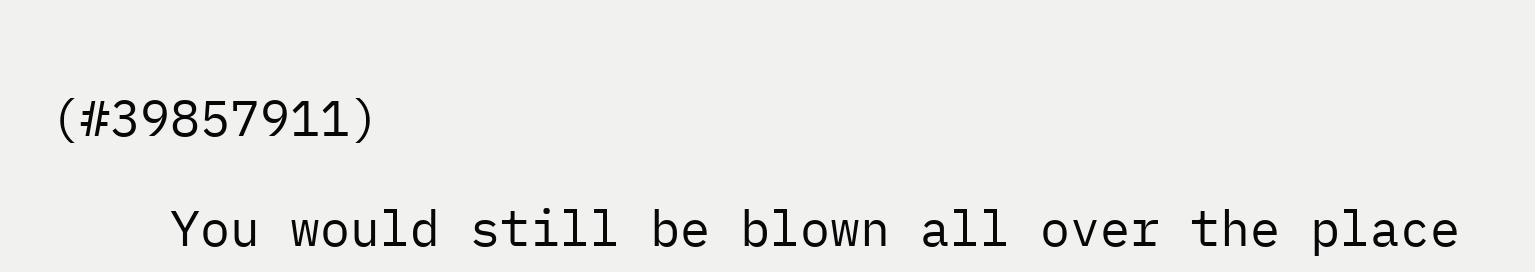(#39857911)

    You would still be blown all over the place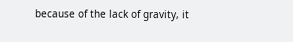because of the lack of gravity, it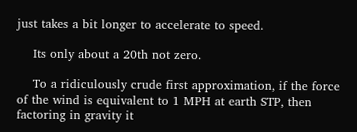just takes a bit longer to accelerate to speed.

    Its only about a 20th not zero.

    To a ridiculously crude first approximation, if the force of the wind is equivalent to 1 MPH at earth STP, then factoring in gravity it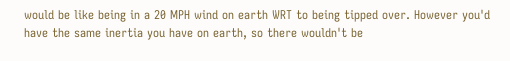would be like being in a 20 MPH wind on earth WRT to being tipped over. However you'd have the same inertia you have on earth, so there wouldn't be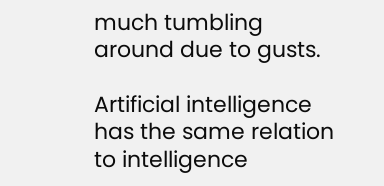much tumbling around due to gusts.

Artificial intelligence has the same relation to intelligence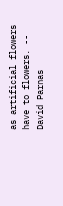as artificial flowers have to flowers. -- David Parnas